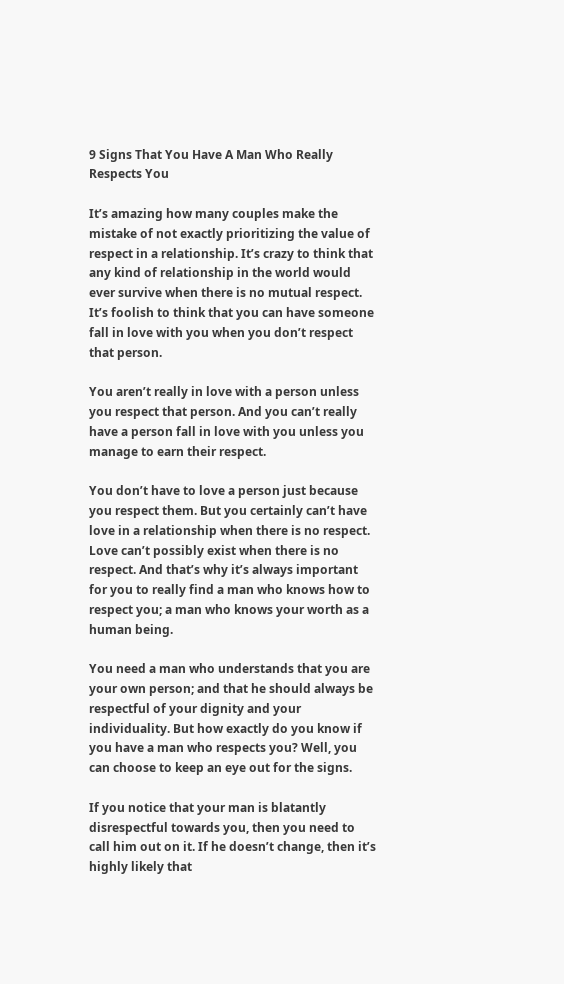9 Signs That You Have A Man Who Really Respects You

It’s amazing how many couples make the mistake of not exactly prioritizing the value of respect in a relationship. It’s crazy to think that any kind of relationship in the world would ever survive when there is no mutual respect. It’s foolish to think that you can have someone fall in love with you when you don’t respect that person.

You aren’t really in love with a person unless you respect that person. And you can’t really have a person fall in love with you unless you manage to earn their respect.

You don’t have to love a person just because you respect them. But you certainly can’t have love in a relationship when there is no respect. Love can’t possibly exist when there is no respect. And that’s why it’s always important for you to really find a man who knows how to respect you; a man who knows your worth as a human being.

You need a man who understands that you are your own person; and that he should always be respectful of your dignity and your individuality. But how exactly do you know if you have a man who respects you? Well, you can choose to keep an eye out for the signs.

If you notice that your man is blatantly disrespectful towards you, then you need to call him out on it. If he doesn’t change, then it’s highly likely that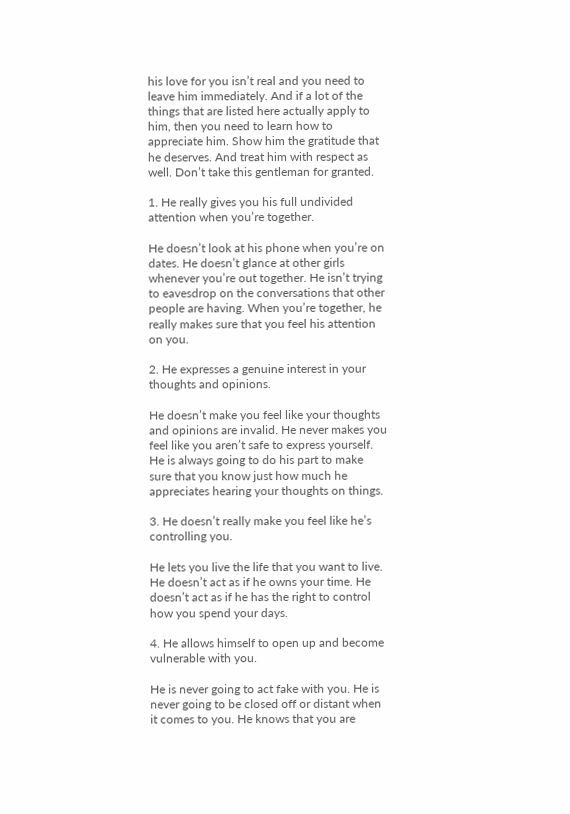his love for you isn’t real and you need to leave him immediately. And if a lot of the things that are listed here actually apply to him, then you need to learn how to appreciate him. Show him the gratitude that he deserves. And treat him with respect as well. Don’t take this gentleman for granted.

1. He really gives you his full undivided attention when you’re together.

He doesn’t look at his phone when you’re on dates. He doesn’t glance at other girls whenever you’re out together. He isn’t trying to eavesdrop on the conversations that other people are having. When you’re together, he really makes sure that you feel his attention on you.

2. He expresses a genuine interest in your thoughts and opinions.

He doesn’t make you feel like your thoughts and opinions are invalid. He never makes you feel like you aren’t safe to express yourself. He is always going to do his part to make sure that you know just how much he appreciates hearing your thoughts on things.

3. He doesn’t really make you feel like he’s controlling you.

He lets you live the life that you want to live. He doesn’t act as if he owns your time. He doesn’t act as if he has the right to control how you spend your days.

4. He allows himself to open up and become vulnerable with you.

He is never going to act fake with you. He is never going to be closed off or distant when it comes to you. He knows that you are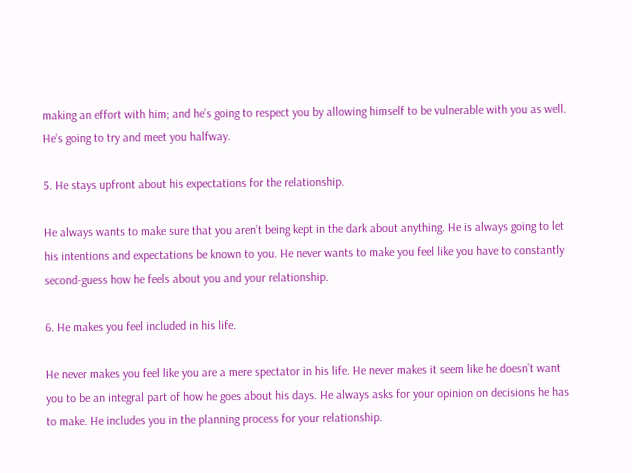making an effort with him; and he’s going to respect you by allowing himself to be vulnerable with you as well. He’s going to try and meet you halfway.

5. He stays upfront about his expectations for the relationship.

He always wants to make sure that you aren’t being kept in the dark about anything. He is always going to let his intentions and expectations be known to you. He never wants to make you feel like you have to constantly second-guess how he feels about you and your relationship.

6. He makes you feel included in his life.

He never makes you feel like you are a mere spectator in his life. He never makes it seem like he doesn’t want you to be an integral part of how he goes about his days. He always asks for your opinion on decisions he has to make. He includes you in the planning process for your relationship.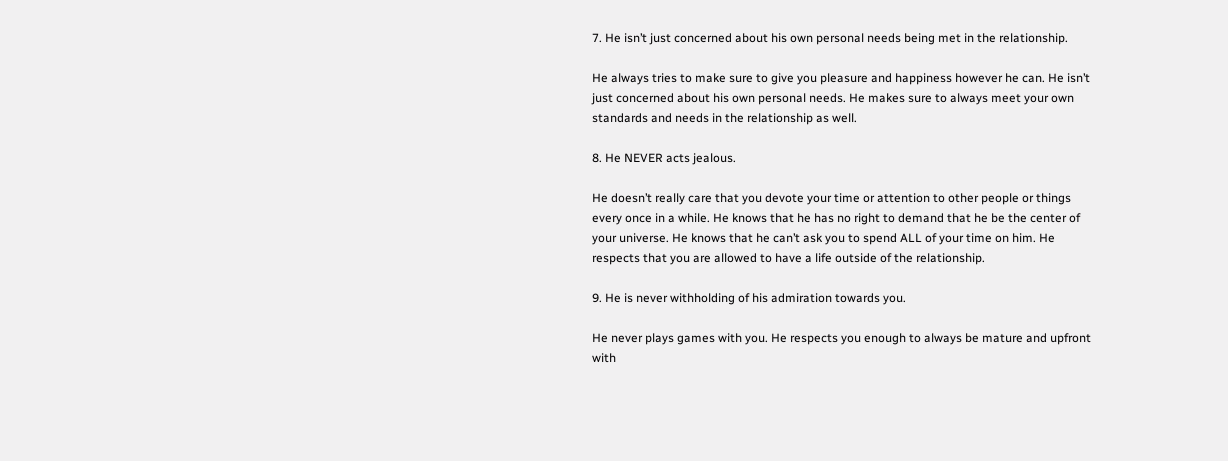7. He isn’t just concerned about his own personal needs being met in the relationship.

He always tries to make sure to give you pleasure and happiness however he can. He isn’t just concerned about his own personal needs. He makes sure to always meet your own standards and needs in the relationship as well.

8. He NEVER acts jealous.

He doesn’t really care that you devote your time or attention to other people or things every once in a while. He knows that he has no right to demand that he be the center of your universe. He knows that he can’t ask you to spend ALL of your time on him. He respects that you are allowed to have a life outside of the relationship.

9. He is never withholding of his admiration towards you.

He never plays games with you. He respects you enough to always be mature and upfront with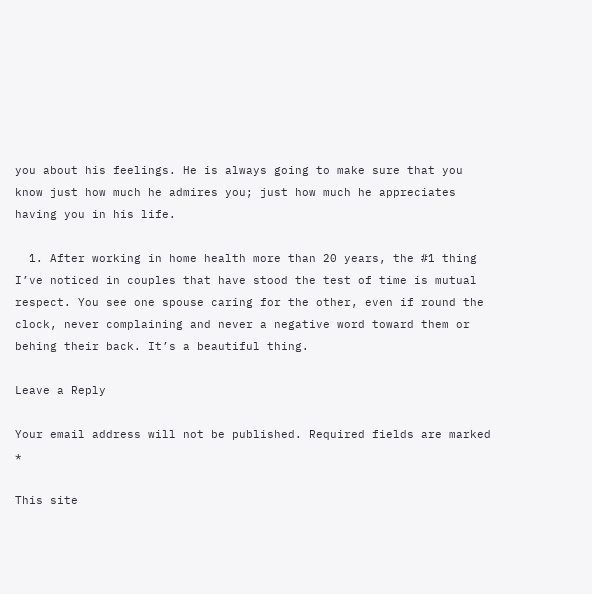you about his feelings. He is always going to make sure that you know just how much he admires you; just how much he appreciates having you in his life.

  1. After working in home health more than 20 years, the #1 thing I’ve noticed in couples that have stood the test of time is mutual respect. You see one spouse caring for the other, even if round the clock, never complaining and never a negative word toward them or behing their back. It’s a beautiful thing.

Leave a Reply

Your email address will not be published. Required fields are marked *

This site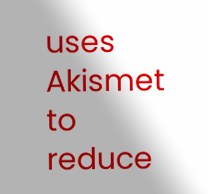uses Akismet to reduce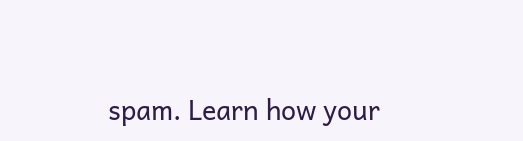spam. Learn how your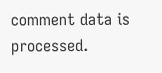comment data is processed.